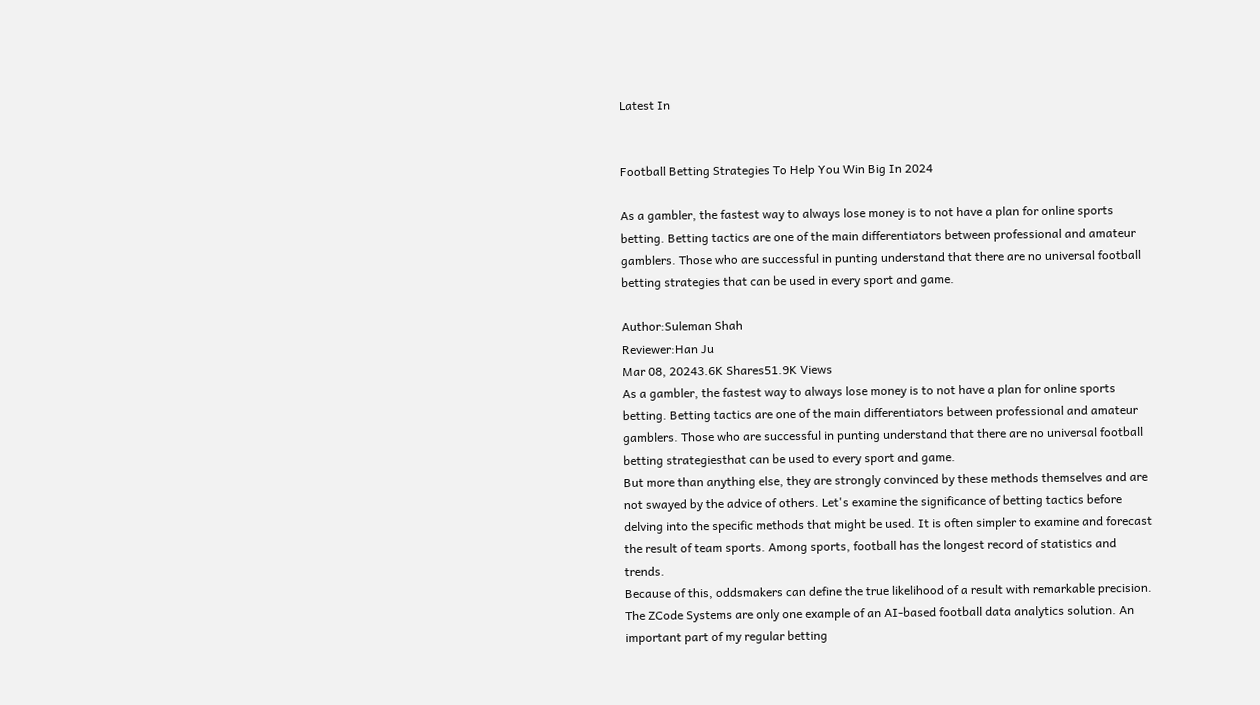Latest In


Football Betting Strategies To Help You Win Big In 2024

As a gambler, the fastest way to always lose money is to not have a plan for online sports betting. Betting tactics are one of the main differentiators between professional and amateur gamblers. Those who are successful in punting understand that there are no universal football betting strategies that can be used in every sport and game.

Author:Suleman Shah
Reviewer:Han Ju
Mar 08, 20243.6K Shares51.9K Views
As a gambler, the fastest way to always lose money is to not have a plan for online sports betting. Betting tactics are one of the main differentiators between professional and amateur gamblers. Those who are successful in punting understand that there are no universal football betting strategiesthat can be used to every sport and game.
But more than anything else, they are strongly convinced by these methods themselves and are not swayed by the advice of others. Let's examine the significance of betting tactics before delving into the specific methods that might be used. It is often simpler to examine and forecast the result of team sports. Among sports, football has the longest record of statistics and trends.
Because of this, oddsmakers can define the true likelihood of a result with remarkable precision. The ZCode Systems are only one example of an AI-based football data analytics solution. An important part of my regular betting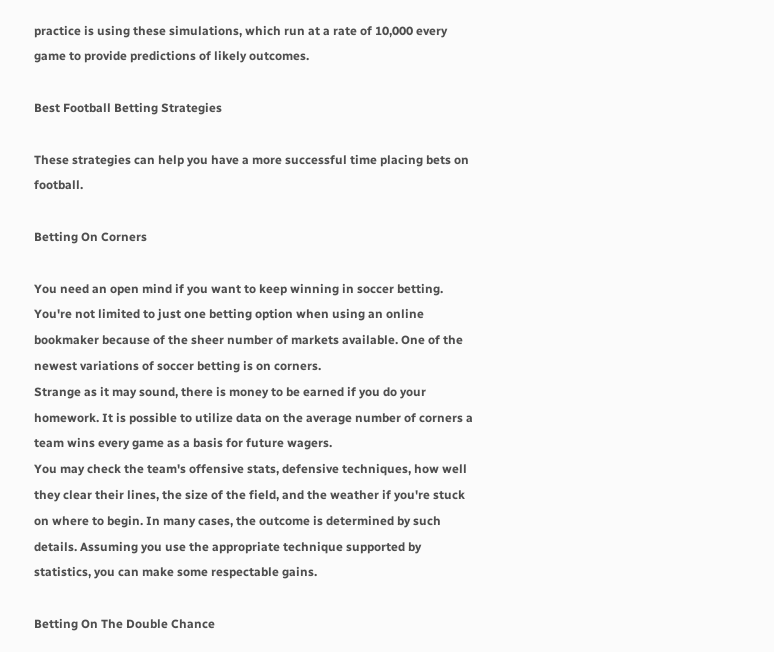practice is using these simulations, which run at a rate of 10,000 every game to provide predictions of likely outcomes.

Best Football Betting Strategies

These strategies can help you have a more successful time placing bets on football.

Betting On Corners

You need an open mind if you want to keep winning in soccer betting. You're not limited to just one betting option when using an online bookmaker because of the sheer number of markets available. One of the newest variations of soccer betting is on corners.
Strange as it may sound, there is money to be earned if you do your homework. It is possible to utilize data on the average number of corners a team wins every game as a basis for future wagers.
You may check the team's offensive stats, defensive techniques, how well they clear their lines, the size of the field, and the weather if you're stuck on where to begin. In many cases, the outcome is determined by such details. Assuming you use the appropriate technique supported by statistics, you can make some respectable gains.

Betting On The Double Chance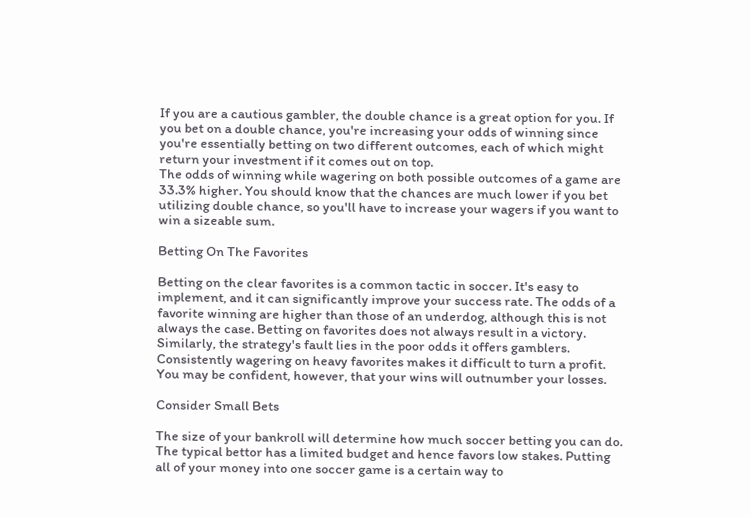If you are a cautious gambler, the double chance is a great option for you. If you bet on a double chance, you're increasing your odds of winning since you're essentially betting on two different outcomes, each of which might return your investment if it comes out on top.
The odds of winning while wagering on both possible outcomes of a game are 33.3% higher. You should know that the chances are much lower if you bet utilizing double chance, so you'll have to increase your wagers if you want to win a sizeable sum.

Betting On The Favorites

Betting on the clear favorites is a common tactic in soccer. It's easy to implement, and it can significantly improve your success rate. The odds of a favorite winning are higher than those of an underdog, although this is not always the case. Betting on favorites does not always result in a victory.
Similarly, the strategy's fault lies in the poor odds it offers gamblers. Consistently wagering on heavy favorites makes it difficult to turn a profit. You may be confident, however, that your wins will outnumber your losses.

Consider Small Bets

The size of your bankroll will determine how much soccer betting you can do. The typical bettor has a limited budget and hence favors low stakes. Putting all of your money into one soccer game is a certain way to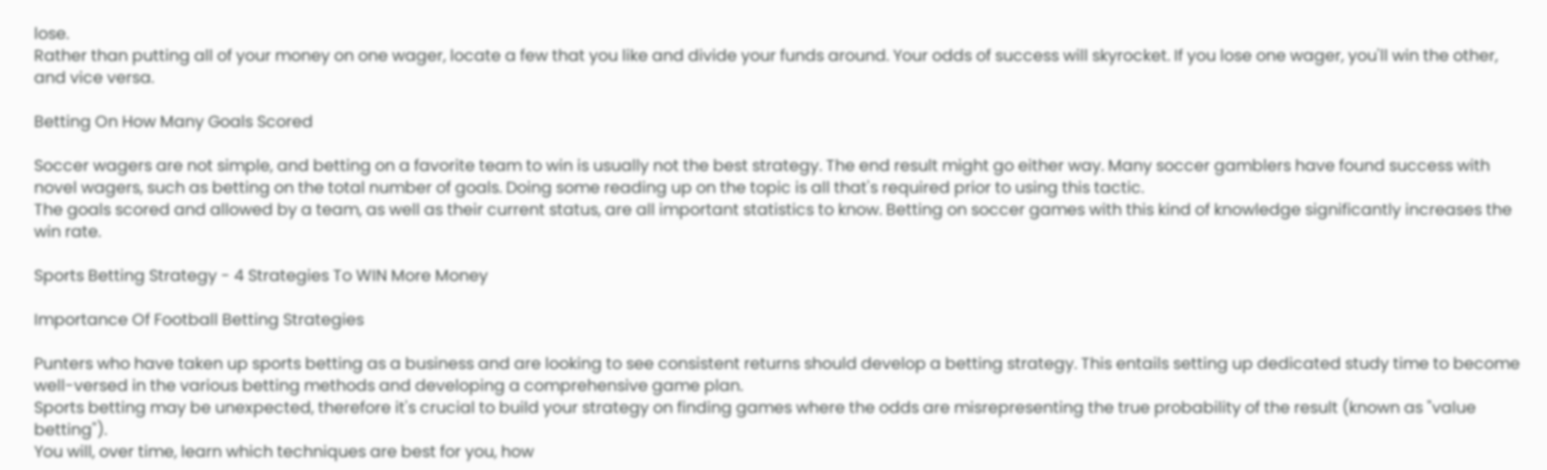lose.
Rather than putting all of your money on one wager, locate a few that you like and divide your funds around. Your odds of success will skyrocket. If you lose one wager, you'll win the other, and vice versa.

Betting On How Many Goals Scored

Soccer wagers are not simple, and betting on a favorite team to win is usually not the best strategy. The end result might go either way. Many soccer gamblers have found success with novel wagers, such as betting on the total number of goals. Doing some reading up on the topic is all that's required prior to using this tactic.
The goals scored and allowed by a team, as well as their current status, are all important statistics to know. Betting on soccer games with this kind of knowledge significantly increases the win rate.

Sports Betting Strategy - 4 Strategies To WIN More Money

Importance Of Football Betting Strategies

Punters who have taken up sports betting as a business and are looking to see consistent returns should develop a betting strategy. This entails setting up dedicated study time to become well-versed in the various betting methods and developing a comprehensive game plan.
Sports betting may be unexpected, therefore it's crucial to build your strategy on finding games where the odds are misrepresenting the true probability of the result (known as "value betting").
You will, over time, learn which techniques are best for you, how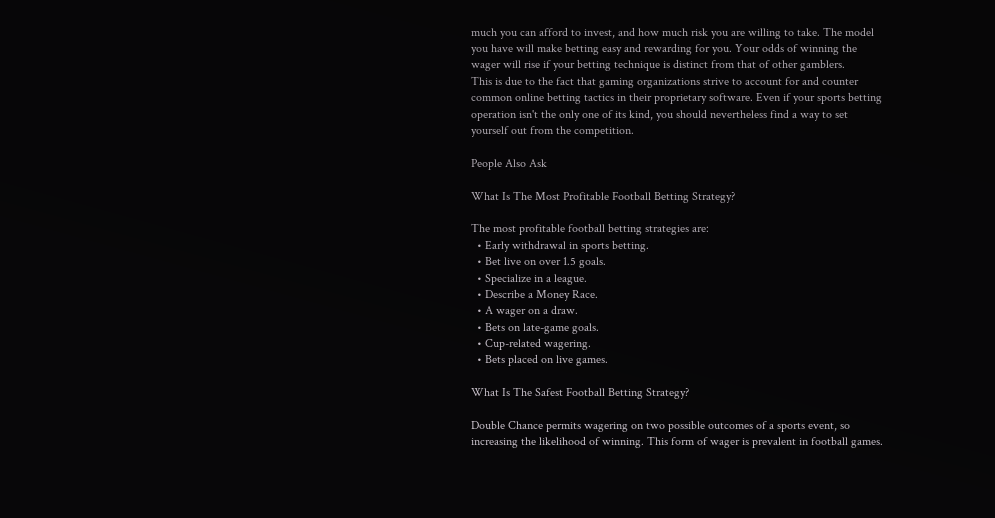much you can afford to invest, and how much risk you are willing to take. The model you have will make betting easy and rewarding for you. Your odds of winning the wager will rise if your betting technique is distinct from that of other gamblers.
This is due to the fact that gaming organizations strive to account for and counter common online betting tactics in their proprietary software. Even if your sports betting operation isn't the only one of its kind, you should nevertheless find a way to set yourself out from the competition.

People Also Ask

What Is The Most Profitable Football Betting Strategy?

The most profitable football betting strategies are:
  • Early withdrawal in sports betting.
  • Bet live on over 1.5 goals.
  • Specialize in a league.
  • Describe a Money Race.
  • A wager on a draw.
  • Bets on late-game goals.
  • Cup-related wagering.
  • Bets placed on live games.

What Is The Safest Football Betting Strategy?

Double Chance permits wagering on two possible outcomes of a sports event, so increasing the likelihood of winning. This form of wager is prevalent in football games.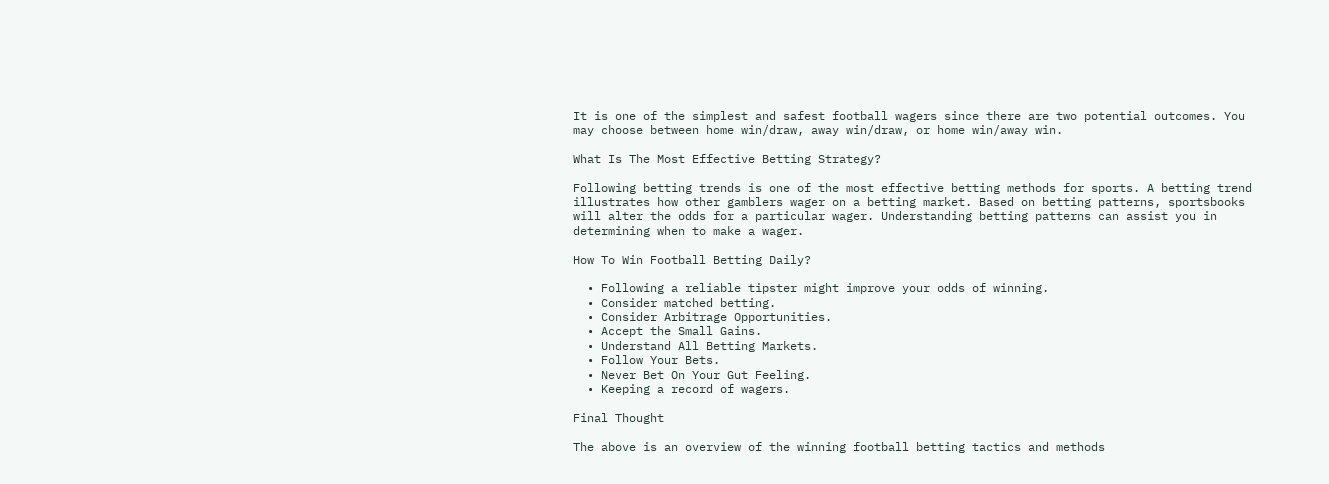It is one of the simplest and safest football wagers since there are two potential outcomes. You may choose between home win/draw, away win/draw, or home win/away win.

What Is The Most Effective Betting Strategy?

Following betting trends is one of the most effective betting methods for sports. A betting trend illustrates how other gamblers wager on a betting market. Based on betting patterns, sportsbooks will alter the odds for a particular wager. Understanding betting patterns can assist you in determining when to make a wager.

How To Win Football Betting Daily?

  • Following a reliable tipster might improve your odds of winning.
  • Consider matched betting.
  • Consider Arbitrage Opportunities.
  • Accept the Small Gains.
  • Understand All Betting Markets.
  • Follow Your Bets.
  • Never Bet On Your Gut Feeling.
  • Keeping a record of wagers.

Final Thought

The above is an overview of the winning football betting tactics and methods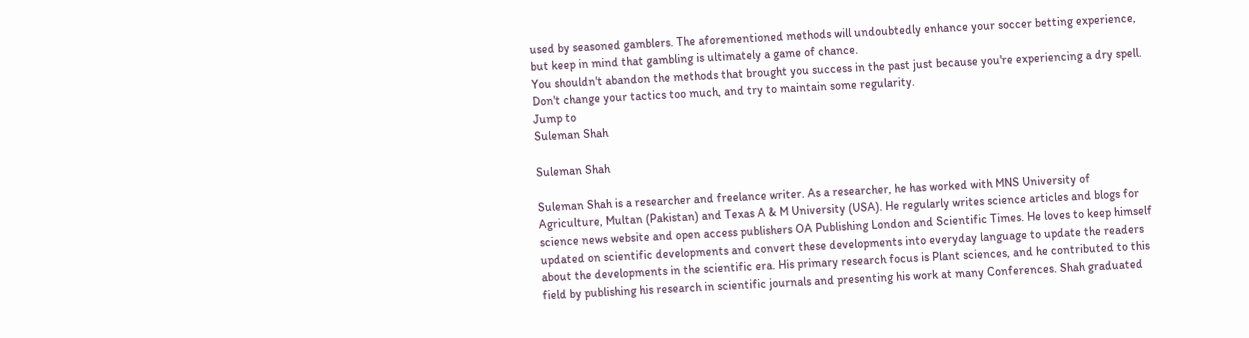used by seasoned gamblers. The aforementioned methods will undoubtedly enhance your soccer betting experience, but keep in mind that gambling is ultimately a game of chance.
You shouldn't abandon the methods that brought you success in the past just because you're experiencing a dry spell. Don't change your tactics too much, and try to maintain some regularity.
Jump to
Suleman Shah

Suleman Shah

Suleman Shah is a researcher and freelance writer. As a researcher, he has worked with MNS University of Agriculture, Multan (Pakistan) and Texas A & M University (USA). He regularly writes science articles and blogs for science news website and open access publishers OA Publishing London and Scientific Times. He loves to keep himself updated on scientific developments and convert these developments into everyday language to update the readers about the developments in the scientific era. His primary research focus is Plant sciences, and he contributed to this field by publishing his research in scientific journals and presenting his work at many Conferences. Shah graduated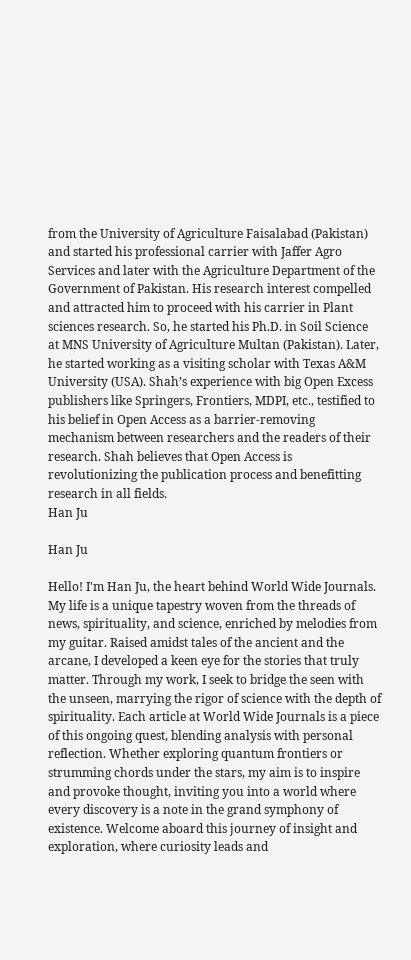from the University of Agriculture Faisalabad (Pakistan) and started his professional carrier with Jaffer Agro Services and later with the Agriculture Department of the Government of Pakistan. His research interest compelled and attracted him to proceed with his carrier in Plant sciences research. So, he started his Ph.D. in Soil Science at MNS University of Agriculture Multan (Pakistan). Later, he started working as a visiting scholar with Texas A&M University (USA). Shah’s experience with big Open Excess publishers like Springers, Frontiers, MDPI, etc., testified to his belief in Open Access as a barrier-removing mechanism between researchers and the readers of their research. Shah believes that Open Access is revolutionizing the publication process and benefitting research in all fields.
Han Ju

Han Ju

Hello! I'm Han Ju, the heart behind World Wide Journals. My life is a unique tapestry woven from the threads of news, spirituality, and science, enriched by melodies from my guitar. Raised amidst tales of the ancient and the arcane, I developed a keen eye for the stories that truly matter. Through my work, I seek to bridge the seen with the unseen, marrying the rigor of science with the depth of spirituality. Each article at World Wide Journals is a piece of this ongoing quest, blending analysis with personal reflection. Whether exploring quantum frontiers or strumming chords under the stars, my aim is to inspire and provoke thought, inviting you into a world where every discovery is a note in the grand symphony of existence. Welcome aboard this journey of insight and exploration, where curiosity leads and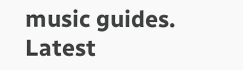music guides.
Latest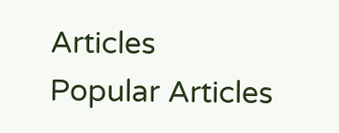Articles
Popular Articles